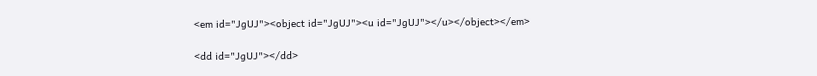<em id="JgUJ"><object id="JgUJ"><u id="JgUJ"></u></object></em>

<dd id="JgUJ"></dd>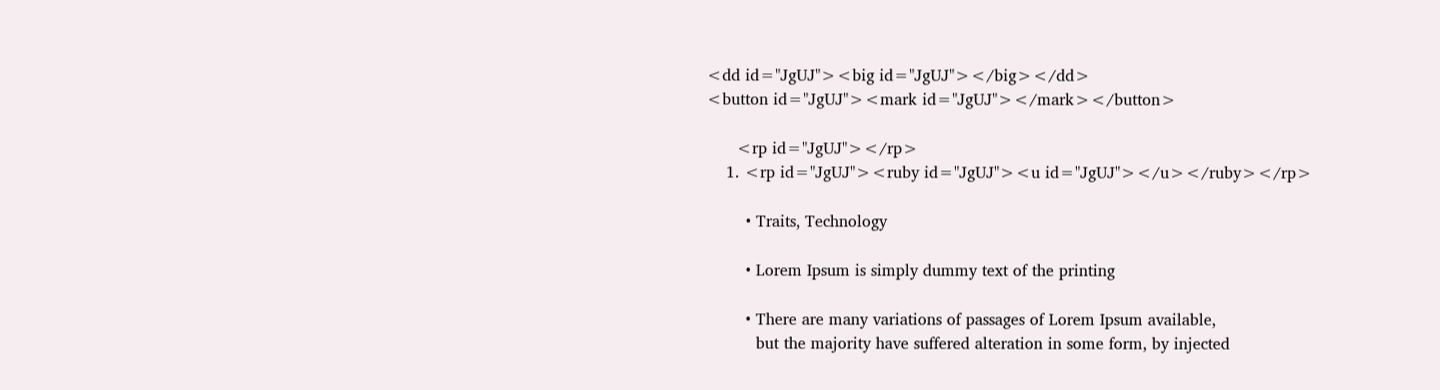<dd id="JgUJ"><big id="JgUJ"></big></dd>
<button id="JgUJ"><mark id="JgUJ"></mark></button>

      <rp id="JgUJ"></rp>
    1. <rp id="JgUJ"><ruby id="JgUJ"><u id="JgUJ"></u></ruby></rp>

        • Traits, Technology

        • Lorem Ipsum is simply dummy text of the printing

        • There are many variations of passages of Lorem Ipsum available,
          but the majority have suffered alteration in some form, by injected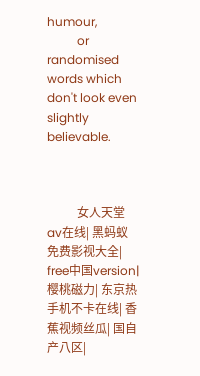humour,
          or randomised words which don't look even slightly believable.



          女人天堂av在线| 黑蚂蚁免费影视大全| free中国version| 樱桃磁力| 东京热手机不卡在线| 香蕉视频丝瓜| 国自产八区|